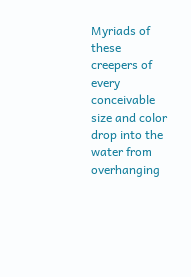Myriads of these creepers of every conceivable size and color drop into the water from overhanging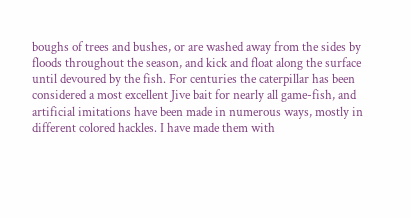boughs of trees and bushes, or are washed away from the sides by floods throughout the season, and kick and float along the surface until devoured by the fish. For centuries the caterpillar has been considered a most excellent Jive bait for nearly all game-fish, and artificial imitations have been made in numerous ways, mostly in different colored hackles. I have made them with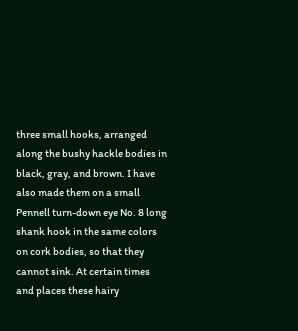three small hooks, arranged along the bushy hackle bodies in black, gray, and brown. I have also made them on a small Pennell turn-down eye No. 8 long shank hook in the same colors on cork bodies, so that they cannot sink. At certain times and places these hairy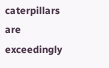caterpillars are exceedingly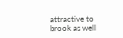attractive to brook as well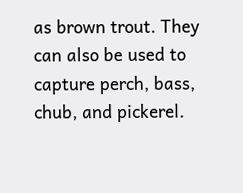as brown trout. They can also be used to capture perch, bass, chub, and pickerel.